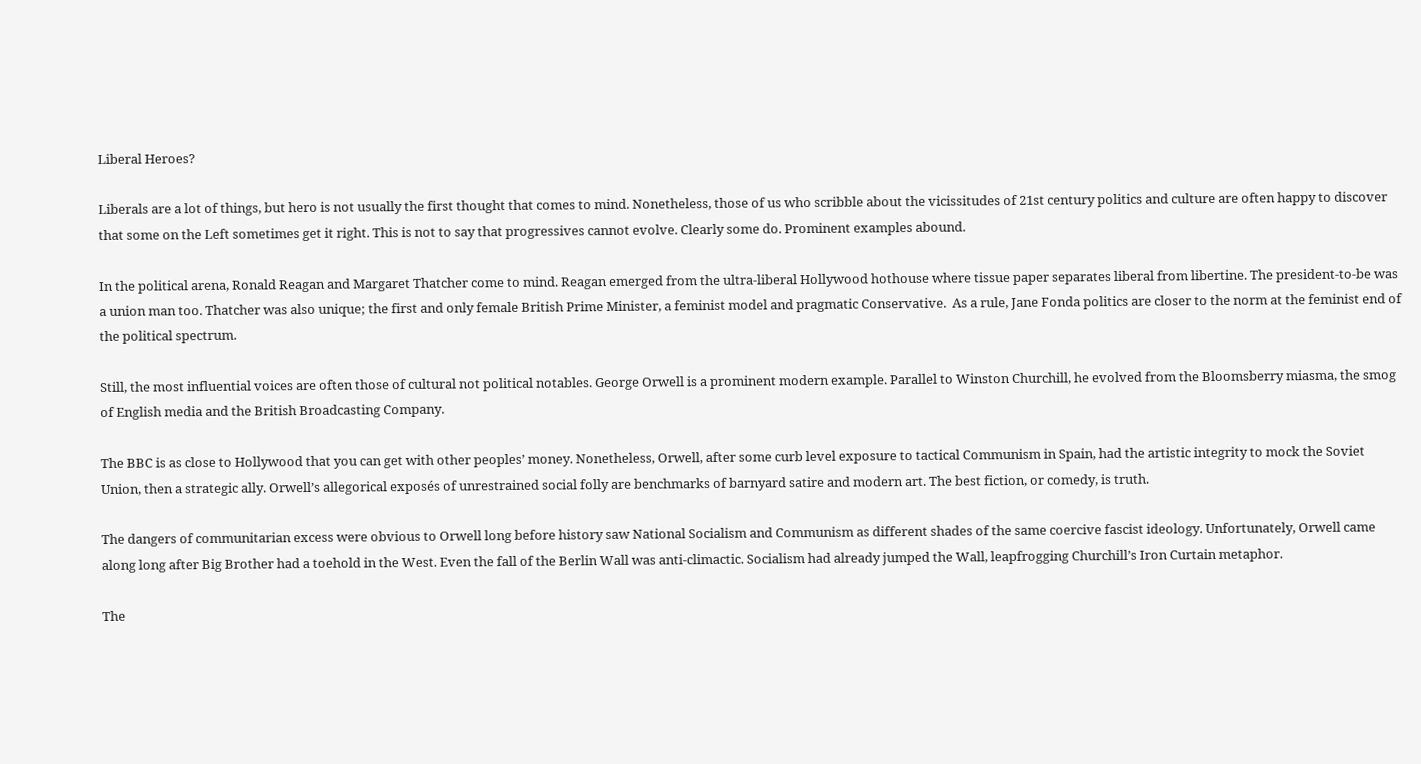Liberal Heroes?

Liberals are a lot of things, but hero is not usually the first thought that comes to mind. Nonetheless, those of us who scribble about the vicissitudes of 21st century politics and culture are often happy to discover that some on the Left sometimes get it right. This is not to say that progressives cannot evolve. Clearly some do. Prominent examples abound.

In the political arena, Ronald Reagan and Margaret Thatcher come to mind. Reagan emerged from the ultra-liberal Hollywood hothouse where tissue paper separates liberal from libertine. The president-to-be was a union man too. Thatcher was also unique; the first and only female British Prime Minister, a feminist model and pragmatic Conservative.  As a rule, Jane Fonda politics are closer to the norm at the feminist end of the political spectrum.

Still, the most influential voices are often those of cultural not political notables. George Orwell is a prominent modern example. Parallel to Winston Churchill, he evolved from the Bloomsberry miasma, the smog of English media and the British Broadcasting Company.

The BBC is as close to Hollywood that you can get with other peoples’ money. Nonetheless, Orwell, after some curb level exposure to tactical Communism in Spain, had the artistic integrity to mock the Soviet Union, then a strategic ally. Orwell’s allegorical exposés of unrestrained social folly are benchmarks of barnyard satire and modern art. The best fiction, or comedy, is truth.

The dangers of communitarian excess were obvious to Orwell long before history saw National Socialism and Communism as different shades of the same coercive fascist ideology. Unfortunately, Orwell came along long after Big Brother had a toehold in the West. Even the fall of the Berlin Wall was anti-climactic. Socialism had already jumped the Wall, leapfrogging Churchill’s Iron Curtain metaphor.

The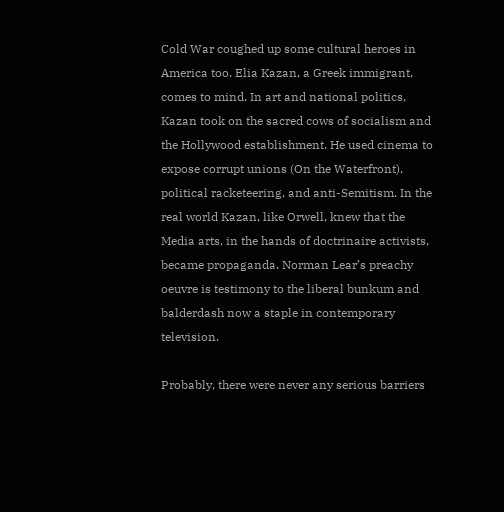Cold War coughed up some cultural heroes in America too. Elia Kazan, a Greek immigrant, comes to mind. In art and national politics, Kazan took on the sacred cows of socialism and the Hollywood establishment. He used cinema to expose corrupt unions (On the Waterfront), political racketeering, and anti-Semitism. In the real world Kazan, like Orwell, knew that the Media arts, in the hands of doctrinaire activists, became propaganda. Norman Lear’s preachy oeuvre is testimony to the liberal bunkum and balderdash now a staple in contemporary television.

Probably, there were never any serious barriers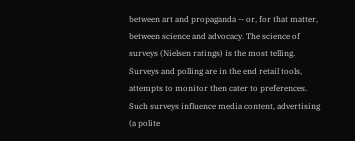between art and propaganda -- or, for that matter, between science and advocacy. The science of surveys (Nielsen ratings) is the most telling. Surveys and polling are in the end retail tools, attempts to monitor then cater to preferences. Such surveys influence media content, advertising (a polite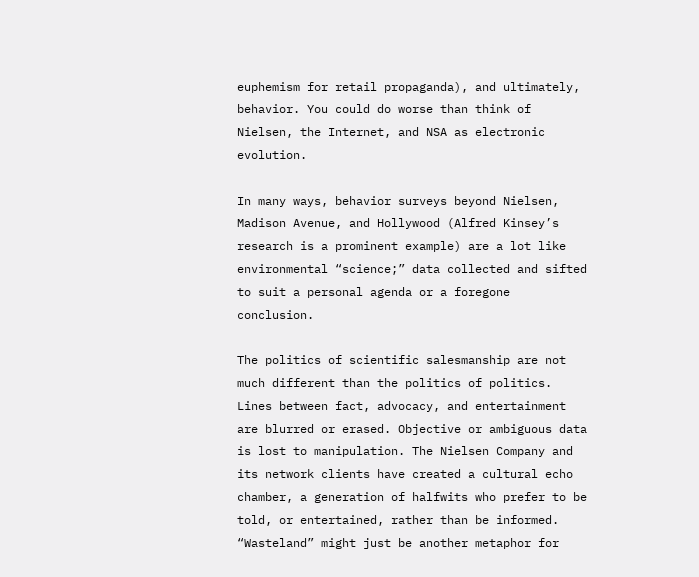euphemism for retail propaganda), and ultimately, behavior. You could do worse than think of Nielsen, the Internet, and NSA as electronic evolution.

In many ways, behavior surveys beyond Nielsen, Madison Avenue, and Hollywood (Alfred Kinsey’s research is a prominent example) are a lot like environmental “science;” data collected and sifted to suit a personal agenda or a foregone conclusion.

The politics of scientific salesmanship are not much different than the politics of politics. Lines between fact, advocacy, and entertainment are blurred or erased. Objective or ambiguous data is lost to manipulation. The Nielsen Company and its network clients have created a cultural echo chamber, a generation of halfwits who prefer to be told, or entertained, rather than be informed.  “Wasteland” might just be another metaphor for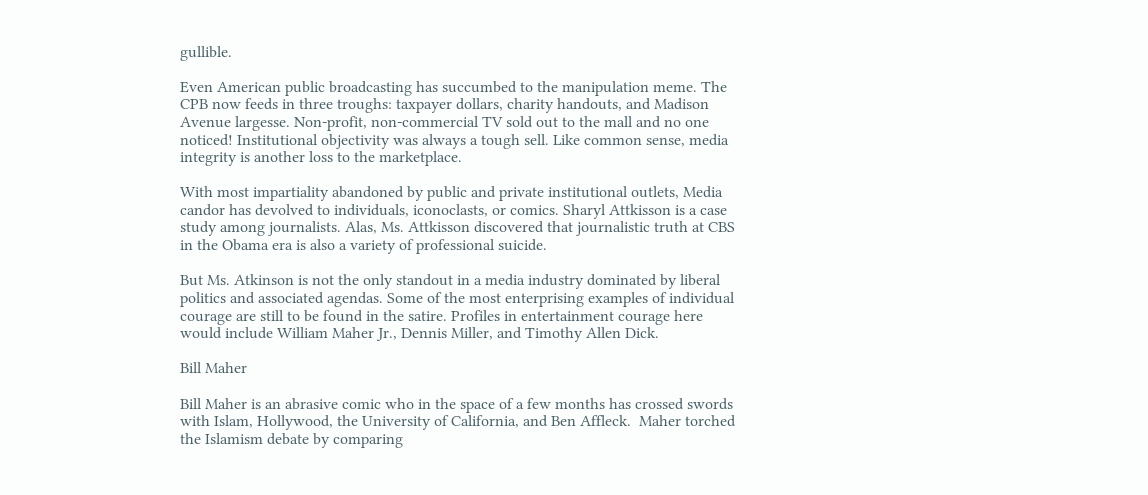gullible.

Even American public broadcasting has succumbed to the manipulation meme. The CPB now feeds in three troughs: taxpayer dollars, charity handouts, and Madison Avenue largesse. Non-profit, non-commercial TV sold out to the mall and no one noticed! Institutional objectivity was always a tough sell. Like common sense, media integrity is another loss to the marketplace.

With most impartiality abandoned by public and private institutional outlets, Media candor has devolved to individuals, iconoclasts, or comics. Sharyl Attkisson is a case study among journalists. Alas, Ms. Attkisson discovered that journalistic truth at CBS in the Obama era is also a variety of professional suicide.

But Ms. Atkinson is not the only standout in a media industry dominated by liberal politics and associated agendas. Some of the most enterprising examples of individual courage are still to be found in the satire. Profiles in entertainment courage here would include William Maher Jr., Dennis Miller, and Timothy Allen Dick.

Bill Maher

Bill Maher is an abrasive comic who in the space of a few months has crossed swords with Islam, Hollywood, the University of California, and Ben Affleck.  Maher torched the Islamism debate by comparing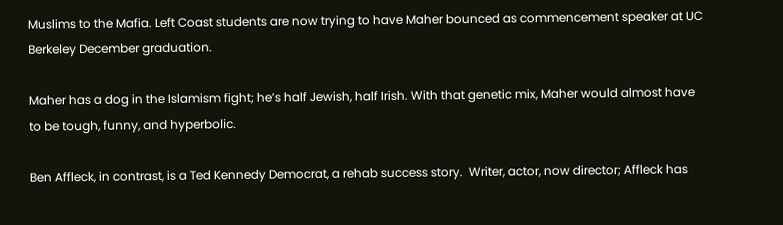Muslims to the Mafia. Left Coast students are now trying to have Maher bounced as commencement speaker at UC Berkeley December graduation.

Maher has a dog in the Islamism fight; he’s half Jewish, half Irish. With that genetic mix, Maher would almost have to be tough, funny, and hyperbolic.

Ben Affleck, in contrast, is a Ted Kennedy Democrat, a rehab success story.  Writer, actor, now director; Affleck has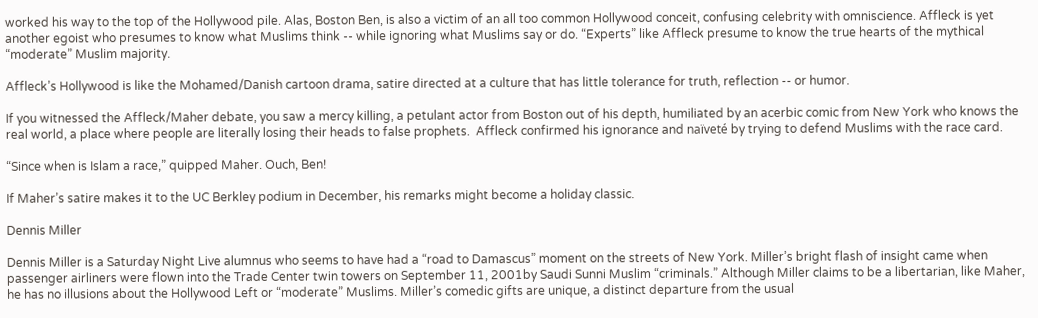worked his way to the top of the Hollywood pile. Alas, Boston Ben, is also a victim of an all too common Hollywood conceit, confusing celebrity with omniscience. Affleck is yet another egoist who presumes to know what Muslims think -- while ignoring what Muslims say or do. “Experts” like Affleck presume to know the true hearts of the mythical “moderate” Muslim majority.

Affleck’s Hollywood is like the Mohamed/Danish cartoon drama, satire directed at a culture that has little tolerance for truth, reflection -- or humor.

If you witnessed the Affleck/Maher debate, you saw a mercy killing, a petulant actor from Boston out of his depth, humiliated by an acerbic comic from New York who knows the real world, a place where people are literally losing their heads to false prophets.  Affleck confirmed his ignorance and naïveté by trying to defend Muslims with the race card.

“Since when is Islam a race,” quipped Maher. Ouch, Ben!

If Maher’s satire makes it to the UC Berkley podium in December, his remarks might become a holiday classic.

Dennis Miller

Dennis Miller is a Saturday Night Live alumnus who seems to have had a “road to Damascus” moment on the streets of New York. Miller’s bright flash of insight came when passenger airliners were flown into the Trade Center twin towers on September 11, 2001by Saudi Sunni Muslim “criminals.” Although Miller claims to be a libertarian, like Maher, he has no illusions about the Hollywood Left or “moderate” Muslims. Miller’s comedic gifts are unique, a distinct departure from the usual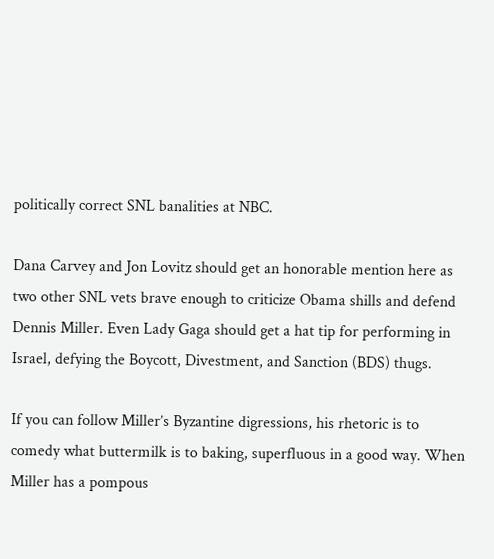politically correct SNL banalities at NBC.

Dana Carvey and Jon Lovitz should get an honorable mention here as two other SNL vets brave enough to criticize Obama shills and defend Dennis Miller. Even Lady Gaga should get a hat tip for performing in Israel, defying the Boycott, Divestment, and Sanction (BDS) thugs.

If you can follow Miller’s Byzantine digressions, his rhetoric is to comedy what buttermilk is to baking, superfluous in a good way. When Miller has a pompous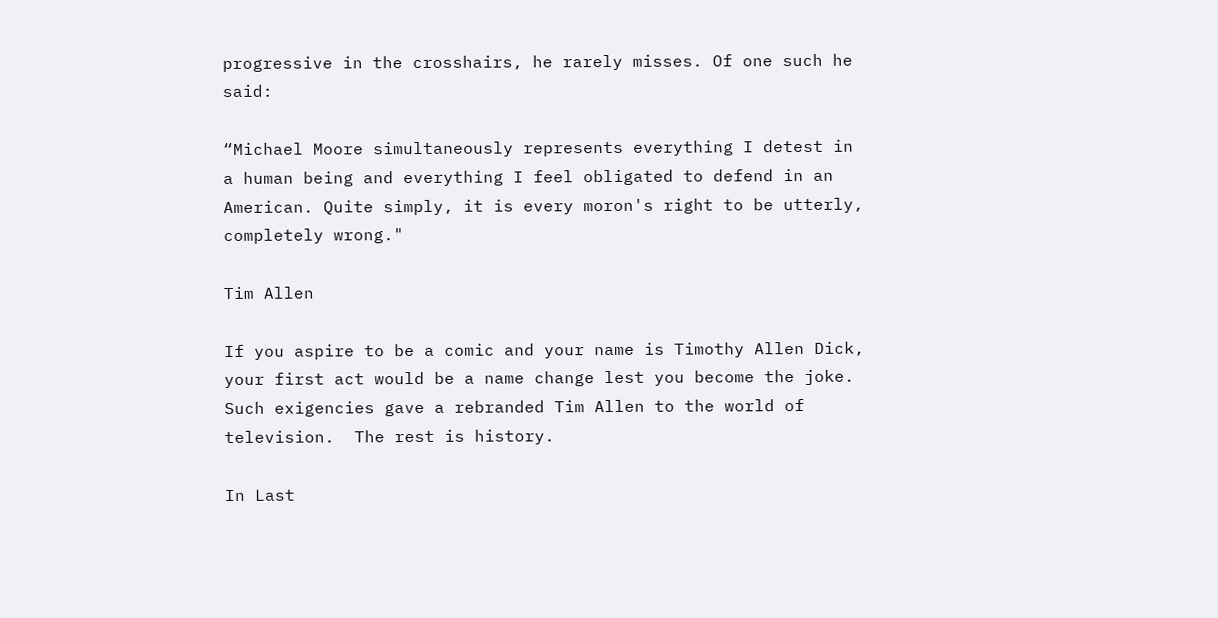progressive in the crosshairs, he rarely misses. Of one such he said:

“Michael Moore simultaneously represents everything I detest in a human being and everything I feel obligated to defend in an American. Quite simply, it is every moron's right to be utterly, completely wrong."

Tim Allen

If you aspire to be a comic and your name is Timothy Allen Dick, your first act would be a name change lest you become the joke. Such exigencies gave a rebranded Tim Allen to the world of television.  The rest is history.

In Last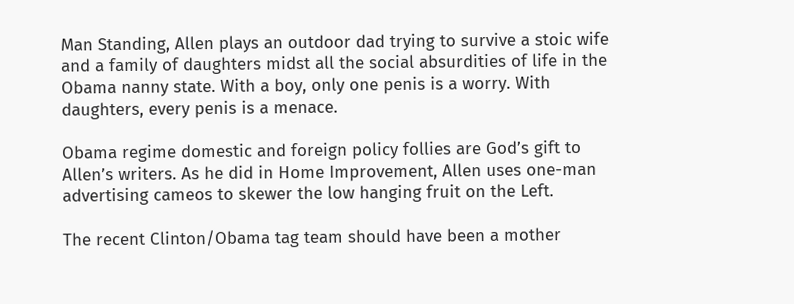Man Standing, Allen plays an outdoor dad trying to survive a stoic wife and a family of daughters midst all the social absurdities of life in the Obama nanny state. With a boy, only one penis is a worry. With daughters, every penis is a menace.

Obama regime domestic and foreign policy follies are God’s gift to Allen’s writers. As he did in Home Improvement, Allen uses one-man advertising cameos to skewer the low hanging fruit on the Left.

The recent Clinton/Obama tag team should have been a mother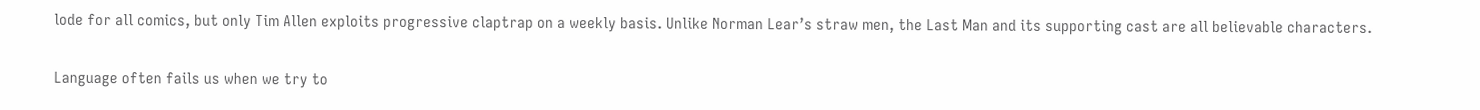lode for all comics, but only Tim Allen exploits progressive claptrap on a weekly basis. Unlike Norman Lear’s straw men, the Last Man and its supporting cast are all believable characters.


Language often fails us when we try to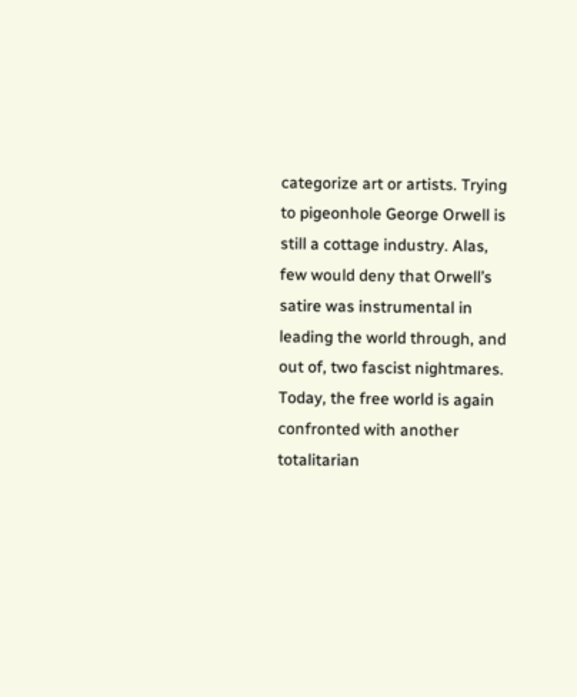categorize art or artists. Trying to pigeonhole George Orwell is still a cottage industry. Alas, few would deny that Orwell’s satire was instrumental in leading the world through, and out of, two fascist nightmares. Today, the free world is again confronted with another totalitarian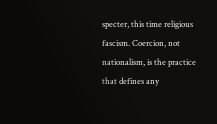specter, this time religious fascism. Coercion, not nationalism, is the practice that defines any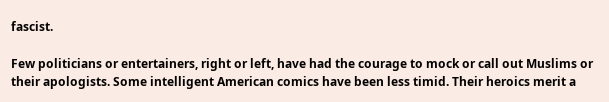fascist.

Few politicians or entertainers, right or left, have had the courage to mock or call out Muslims or their apologists. Some intelligent American comics have been less timid. Their heroics merit a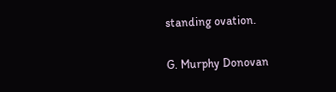standing ovation.

G. Murphy Donovan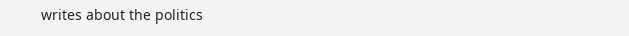writes about the politics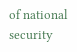of national security